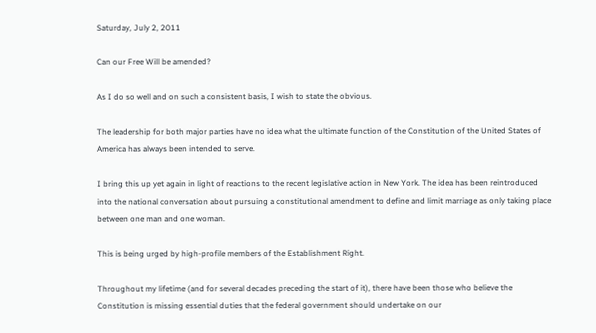Saturday, July 2, 2011

Can our Free Will be amended?

As I do so well and on such a consistent basis, I wish to state the obvious.

The leadership for both major parties have no idea what the ultimate function of the Constitution of the United States of America has always been intended to serve.

I bring this up yet again in light of reactions to the recent legislative action in New York. The idea has been reintroduced into the national conversation about pursuing a constitutional amendment to define and limit marriage as only taking place between one man and one woman.

This is being urged by high-profile members of the Establishment Right.

Throughout my lifetime (and for several decades preceding the start of it), there have been those who believe the Constitution is missing essential duties that the federal government should undertake on our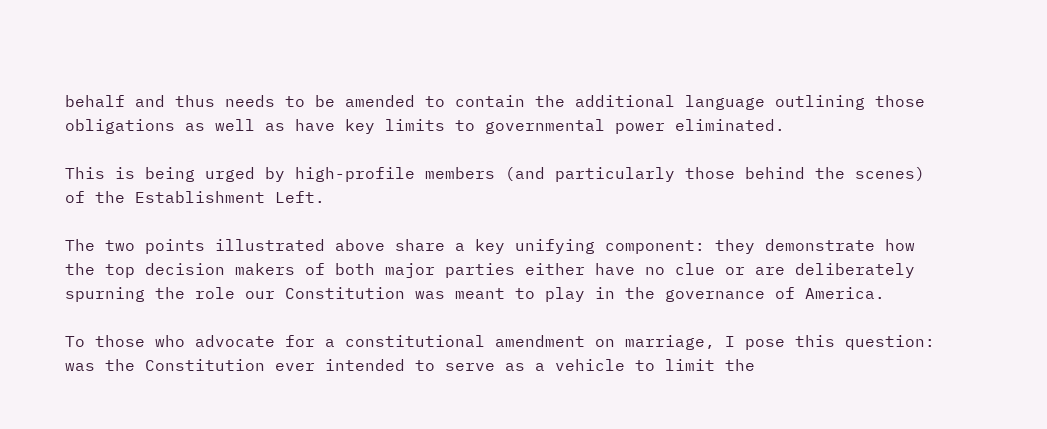behalf and thus needs to be amended to contain the additional language outlining those obligations as well as have key limits to governmental power eliminated.

This is being urged by high-profile members (and particularly those behind the scenes) of the Establishment Left.

The two points illustrated above share a key unifying component: they demonstrate how the top decision makers of both major parties either have no clue or are deliberately spurning the role our Constitution was meant to play in the governance of America.

To those who advocate for a constitutional amendment on marriage, I pose this question: was the Constitution ever intended to serve as a vehicle to limit the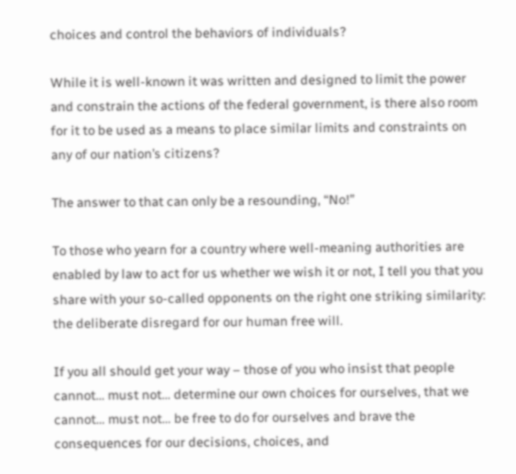choices and control the behaviors of individuals?

While it is well-known it was written and designed to limit the power and constrain the actions of the federal government, is there also room for it to be used as a means to place similar limits and constraints on any of our nation’s citizens?

The answer to that can only be a resounding, “No!”

To those who yearn for a country where well-meaning authorities are enabled by law to act for us whether we wish it or not, I tell you that you share with your so-called opponents on the right one striking similarity: the deliberate disregard for our human free will.

If you all should get your way – those of you who insist that people cannot… must not… determine our own choices for ourselves, that we cannot… must not… be free to do for ourselves and brave the consequences for our decisions, choices, and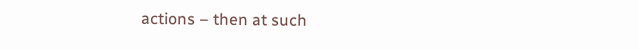actions – then at such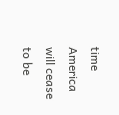time America will cease to be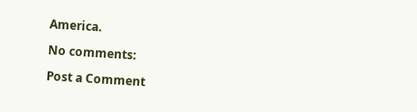America.

No comments:

Post a Comment